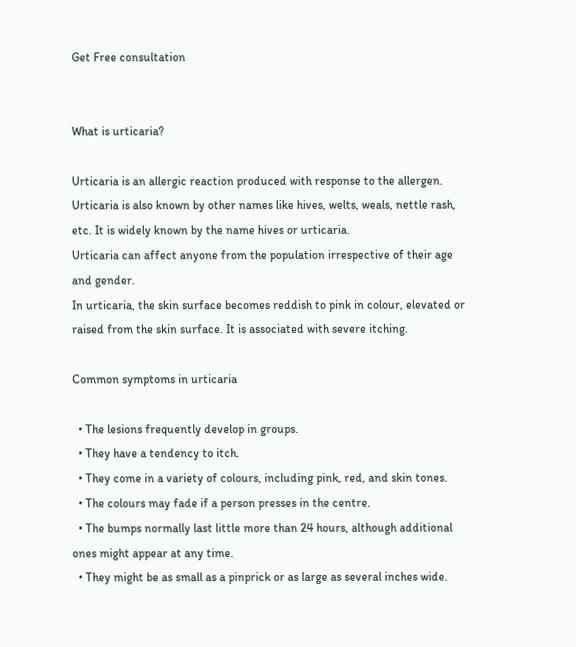Get Free consultation


What is urticaria?

Urticaria is an allergic reaction produced with response to the allergen. Urticaria is also known by other names like hives, welts, weals, nettle rash, etc. It is widely known by the name hives or urticaria.
Urticaria can affect anyone from the population irrespective of their age and gender.
In urticaria, the skin surface becomes reddish to pink in colour, elevated or raised from the skin surface. It is associated with severe itching.

Common symptoms in urticaria

  • The lesions frequently develop in groups.
  • They have a tendency to itch.
  • They come in a variety of colours, including pink, red, and skin tones.
  • The colours may fade if a person presses in the centre.
  • The bumps normally last little more than 24 hours, although additional ones might appear at any time.
  • They might be as small as a pinprick or as large as several inches wide.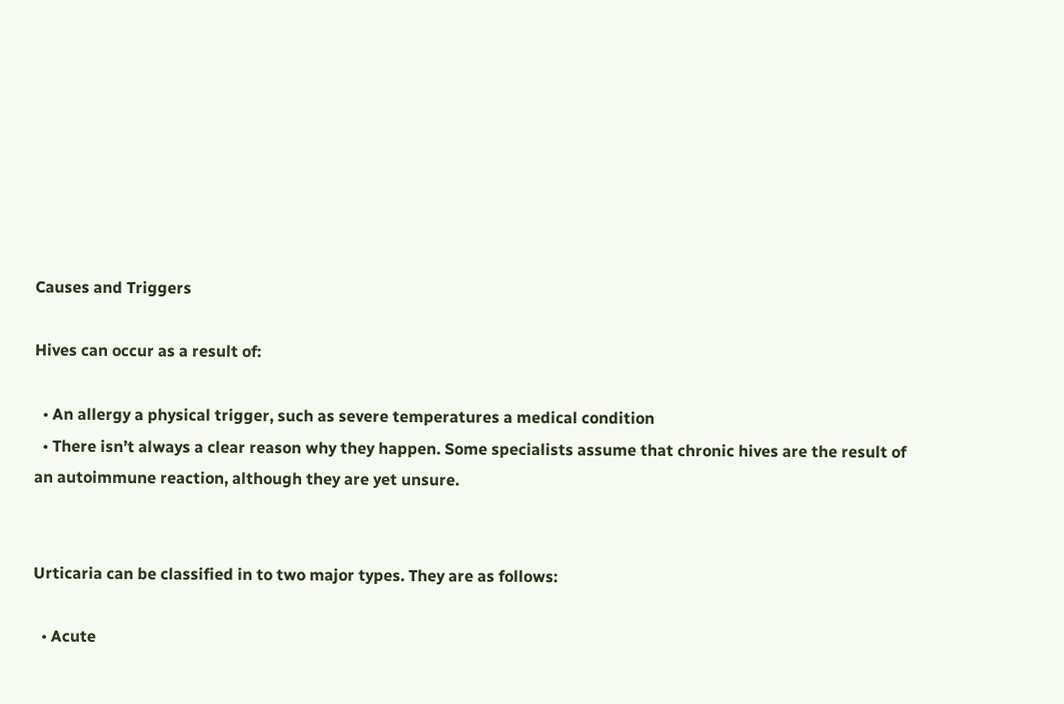Causes and Triggers

Hives can occur as a result of:

  • An allergy a physical trigger, such as severe temperatures a medical condition
  • There isn’t always a clear reason why they happen. Some specialists assume that chronic hives are the result of an autoimmune reaction, although they are yet unsure.


Urticaria can be classified in to two major types. They are as follows:

  • Acute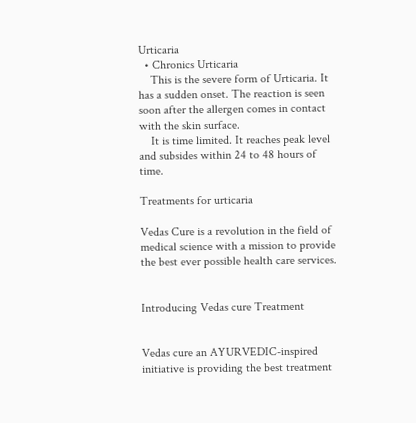Urticaria
  • Chronics Urticaria
    This is the severe form of Urticaria. It has a sudden onset. The reaction is seen soon after the allergen comes in contact with the skin surface.
    It is time limited. It reaches peak level and subsides within 24 to 48 hours of time.

Treatments for urticaria

Vedas Cure is a revolution in the field of medical science with a mission to provide the best ever possible health care services.


Introducing Vedas cure Treatment


Vedas cure an AYURVEDIC-inspired initiative is providing the best treatment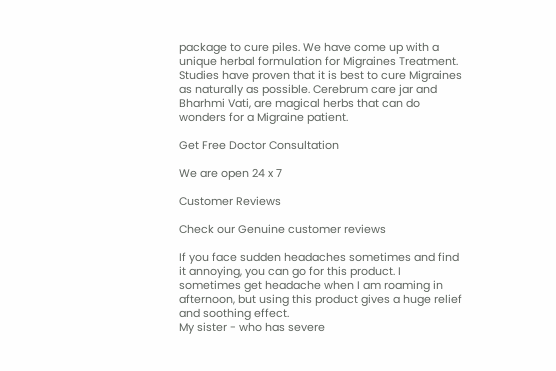package to cure piles. We have come up with a unique herbal formulation for Migraines Treatment. Studies have proven that it is best to cure Migraines as naturally as possible. Cerebrum care jar and Bharhmi Vati, are magical herbs that can do wonders for a Migraine patient.

Get Free Doctor Consultation

We are open 24 x 7

Customer Reviews

Check our Genuine customer reviews

If you face sudden headaches sometimes and find it annoying, you can go for this product. I sometimes get headache when I am roaming in afternoon, but using this product gives a huge relief and soothing effect.
My sister - who has severe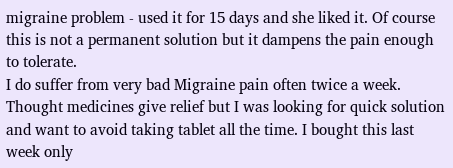migraine problem - used it for 15 days and she liked it. Of course this is not a permanent solution but it dampens the pain enough to tolerate.
I do suffer from very bad Migraine pain often twice a week. Thought medicines give relief but I was looking for quick solution and want to avoid taking tablet all the time. I bought this last week only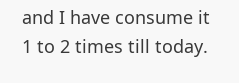and I have consume it 1 to 2 times till today.